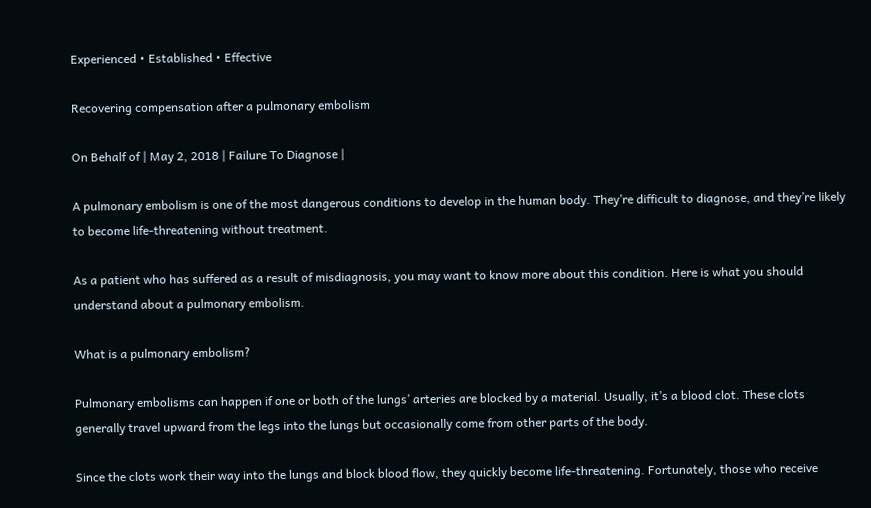Experienced • Established • Effective

Recovering compensation after a pulmonary embolism

On Behalf of | May 2, 2018 | Failure To Diagnose |

A pulmonary embolism is one of the most dangerous conditions to develop in the human body. They’re difficult to diagnose, and they’re likely to become life-threatening without treatment.

As a patient who has suffered as a result of misdiagnosis, you may want to know more about this condition. Here is what you should understand about a pulmonary embolism.

What is a pulmonary embolism?

Pulmonary embolisms can happen if one or both of the lungs’ arteries are blocked by a material. Usually, it’s a blood clot. These clots generally travel upward from the legs into the lungs but occasionally come from other parts of the body.

Since the clots work their way into the lungs and block blood flow, they quickly become life-threatening. Fortunately, those who receive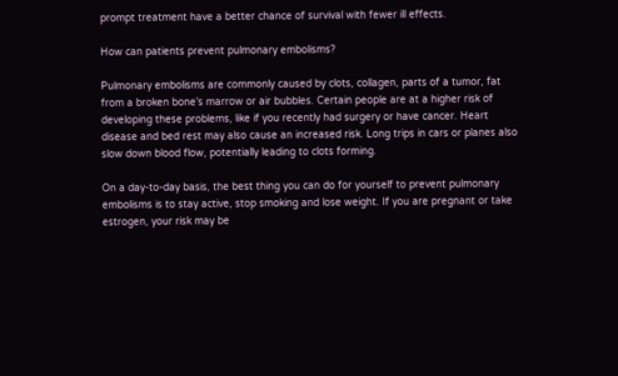prompt treatment have a better chance of survival with fewer ill effects.

How can patients prevent pulmonary embolisms?

Pulmonary embolisms are commonly caused by clots, collagen, parts of a tumor, fat from a broken bone’s marrow or air bubbles. Certain people are at a higher risk of developing these problems, like if you recently had surgery or have cancer. Heart disease and bed rest may also cause an increased risk. Long trips in cars or planes also slow down blood flow, potentially leading to clots forming.

On a day-to-day basis, the best thing you can do for yourself to prevent pulmonary embolisms is to stay active, stop smoking and lose weight. If you are pregnant or take estrogen, your risk may be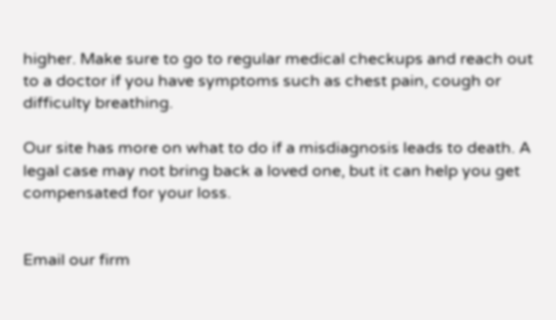higher. Make sure to go to regular medical checkups and reach out to a doctor if you have symptoms such as chest pain, cough or difficulty breathing.

Our site has more on what to do if a misdiagnosis leads to death. A legal case may not bring back a loved one, but it can help you get compensated for your loss.


Email our firm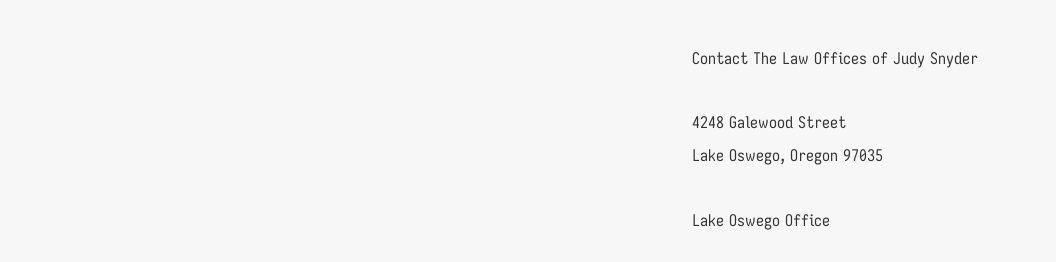Contact The Law Offices of Judy Snyder

4248 Galewood Street
Lake Oswego, Oregon 97035

Lake Oswego Office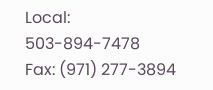Local: 503-894-7478
Fax: (971) 277-3894